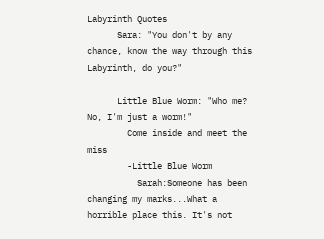Labyrinth Quotes
      Sara: "You don't by any chance, know the way through this Labyrinth, do you?"

      Little Blue Worm: "Who me? No, I'm just a worm!"
        Come inside and meet the miss
        -Little Blue Worm
          Sarah:Someone has been changing my marks...What a horrible place this. It's not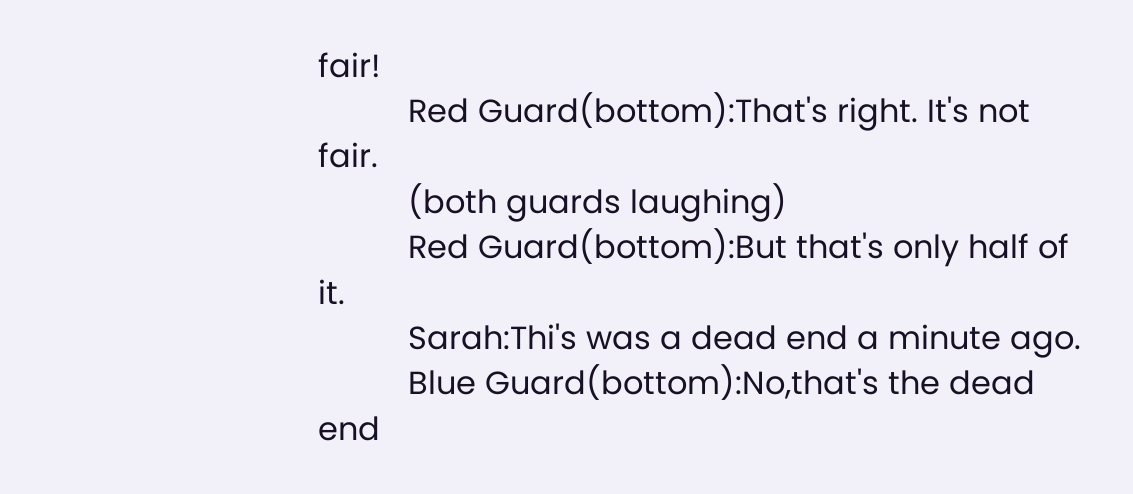fair!
          Red Guard(bottom):That's right. It's not fair.
          (both guards laughing)
          Red Guard(bottom):But that's only half of it.
          Sarah:Thi's was a dead end a minute ago.
          Blue Guard(bottom):No,that's the dead end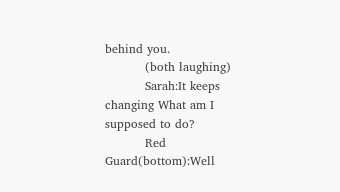behind you.
          (both laughing)
          Sarah:It keeps changing What am I supposed to do?
          Red Guard(bottom):Well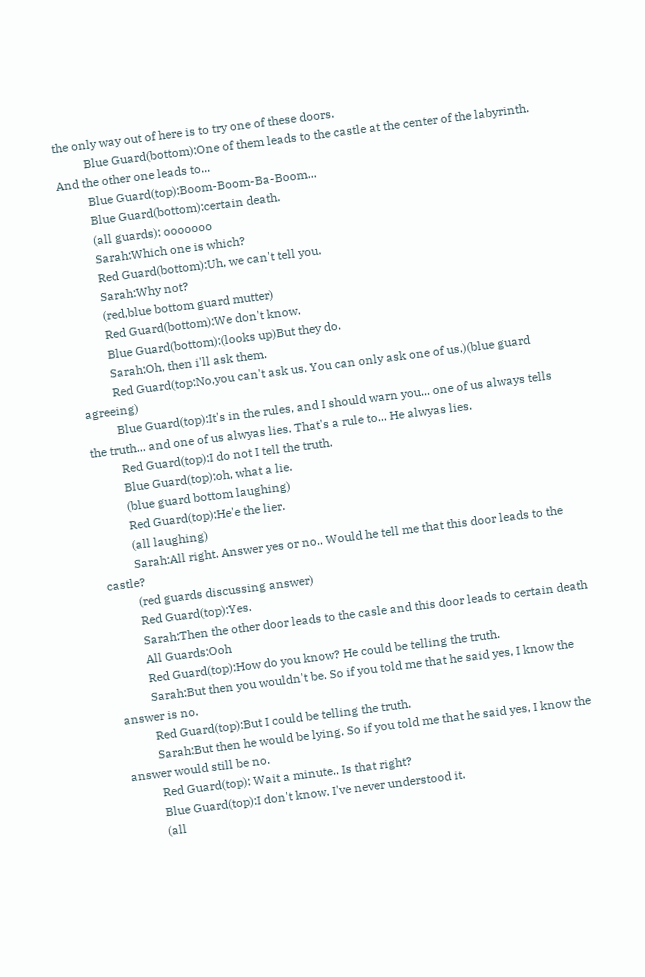the only way out of here is to try one of these doors.
          Blue Guard(bottom):One of them leads to the castle at the center of the labyrinth. And the other one leads to...
          Blue Guard(top):Boom-Boom-Ba-Boom...
          Blue Guard(bottom):certain death.
          (all guards): ooooooo
          Sarah:Which one is which?
          Red Guard(bottom):Uh, we can't tell you.
          Sarah:Why not?
          (red,blue bottom guard mutter)
          Red Guard(bottom):We don't know.
          Blue Guard(bottom):(looks up)But they do.
          Sarah:Oh, then i'll ask them.
          Red Guard(top:No,you can't ask us. You can only ask one of us.)(blue guard agreeing)
          Blue Guard(top):It's in the rules, and I should warn you... one of us always tells the truth... and one of us alwyas lies. That's a rule to... He alwyas lies.
          Red Guard(top):I do not I tell the truth.
          Blue Guard(top):oh, what a lie.
          (blue guard bottom laughing)
          Red Guard(top):He'e the lier.
          (all laughing)
          Sarah:All right. Answer yes or no.. Would he tell me that this door leads to the castle?
          (red guards discussing answer)
          Red Guard(top):Yes.
          Sarah:Then the other door leads to the casle and this door leads to certain death
          All Guards:Ooh
          Red Guard(top):How do you know? He could be telling the truth.
          Sarah:But then you wouldn't be. So if you told me that he said yes, I know the answer is no.
          Red Guard(top):But I could be telling the truth.
          Sarah:But then he would be lying. So if you told me that he said yes, I know the answer would still be no.
          Red Guard(top): Wait a minute.. Is that right?
          Blue Guard(top):I don't know. I've never understood it.
          (all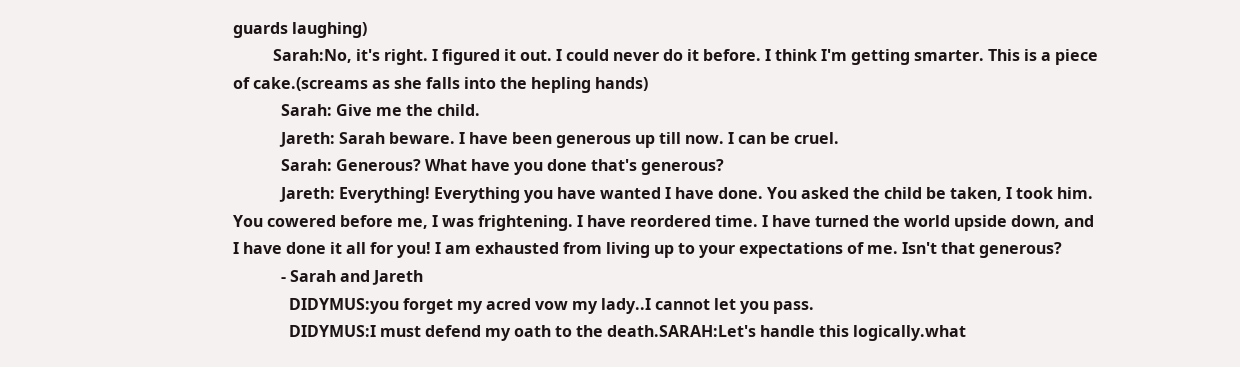guards laughing)
          Sarah:No, it's right. I figured it out. I could never do it before. I think I'm getting smarter. This is a piece of cake.(screams as she falls into the hepling hands)
            Sarah: Give me the child.
            Jareth: Sarah beware. I have been generous up till now. I can be cruel.
            Sarah: Generous? What have you done that's generous?
            Jareth: Everything! Everything you have wanted I have done. You asked the child be taken, I took him. You cowered before me, I was frightening. I have reordered time. I have turned the world upside down, and I have done it all for you! I am exhausted from living up to your expectations of me. Isn't that generous?
            - Sarah and Jareth
              DIDYMUS:you forget my acred vow my lady..I cannot let you pass.
              DIDYMUS:I must defend my oath to the death.SARAH:Let's handle this logically.what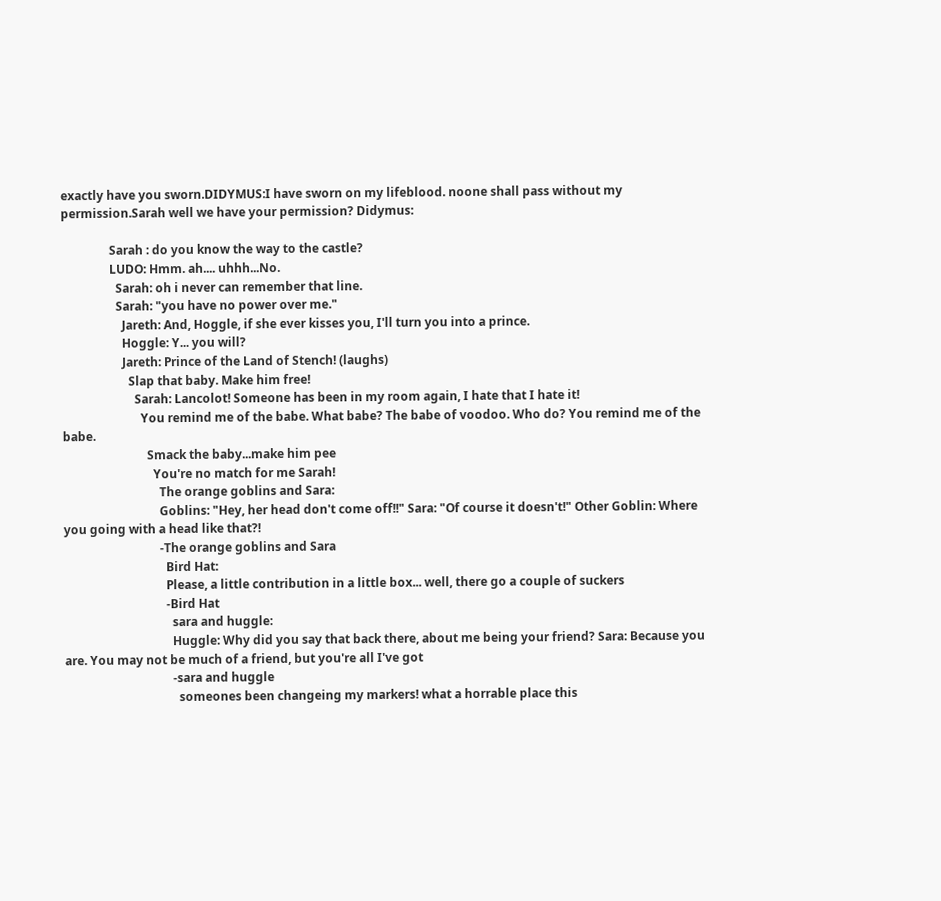exactly have you sworn.DIDYMUS:I have sworn on my lifeblood. noone shall pass without my permission.Sarah well we have your permission? Didymus:

                Sarah : do you know the way to the castle?
                LUDO: Hmm. ah.... uhhh...No.
                  Sarah: oh i never can remember that line.
                  Sarah: "you have no power over me."
                    Jareth: And, Hoggle, if she ever kisses you, I'll turn you into a prince.
                    Hoggle: Y... you will?
                    Jareth: Prince of the Land of Stench! (laughs)
                      Slap that baby. Make him free!
                        Sarah: Lancolot! Someone has been in my room again, I hate that I hate it!
                          You remind me of the babe. What babe? The babe of voodoo. Who do? You remind me of the babe.
                            Smack the baby...make him pee
                              You're no match for me Sarah!
                                The orange goblins and Sara:
                                Goblins: "Hey, her head don't come off!!" Sara: "Of course it doesn't!" Other Goblin: Where you going with a head like that?!
                                -The orange goblins and Sara
                                  Bird Hat:
                                  Please, a little contribution in a little box... well, there go a couple of suckers
                                  -Bird Hat
                                    sara and huggle:
                                    Huggle: Why did you say that back there, about me being your friend? Sara: Because you are. You may not be much of a friend, but you're all I've got
                                    -sara and huggle
                                      someones been changeing my markers! what a horrable place this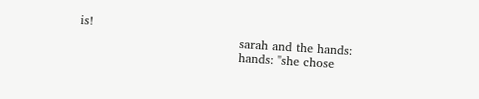is!
                                        sarah and the hands:
                                        hands: "she chose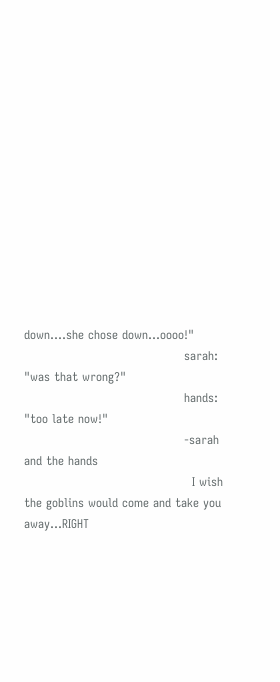down....she chose down...oooo!"
                                        sarah: "was that wrong?"
                                        hands: "too late now!"
                                        -sarah and the hands
                                          I wish the goblins would come and take you away...RIGHT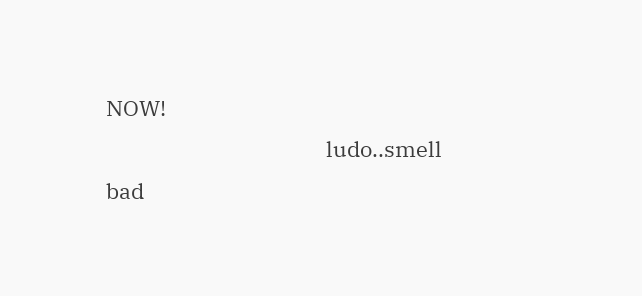NOW!
                                            ludo..smell bad